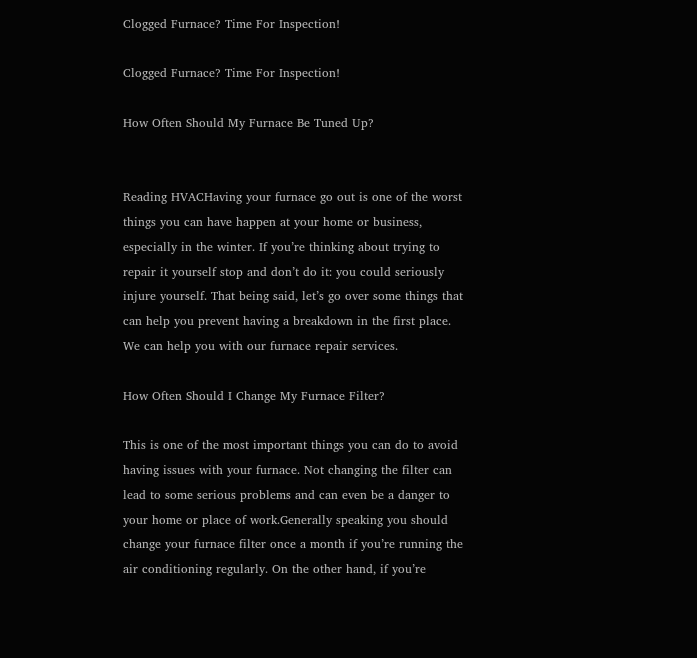Clogged Furnace? Time For Inspection!

Clogged Furnace? Time For Inspection!

How Often Should My Furnace Be Tuned Up?


Reading HVACHaving your furnace go out is one of the worst things you can have happen at your home or business, especially in the winter. If you’re thinking about trying to repair it yourself stop and don’t do it: you could seriously injure yourself. That being said, let’s go over some things that can help you prevent having a breakdown in the first place. We can help you with our furnace repair services.

How Often Should I Change My Furnace Filter?

This is one of the most important things you can do to avoid having issues with your furnace. Not changing the filter can lead to some serious problems and can even be a danger to your home or place of work.Generally speaking you should change your furnace filter once a month if you’re running the air conditioning regularly. On the other hand, if you’re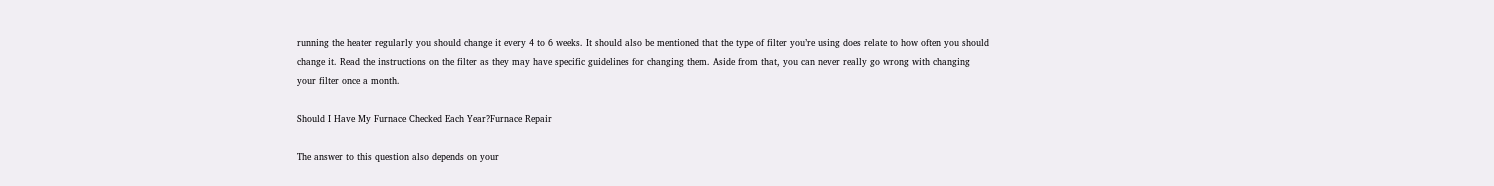running the heater regularly you should change it every 4 to 6 weeks. It should also be mentioned that the type of filter you’re using does relate to how often you should change it. Read the instructions on the filter as they may have specific guidelines for changing them. Aside from that, you can never really go wrong with changing your filter once a month.

Should I Have My Furnace Checked Each Year?Furnace Repair

The answer to this question also depends on your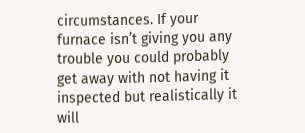circumstances. If your furnace isn’t giving you any trouble you could probably get away with not having it inspected but realistically it will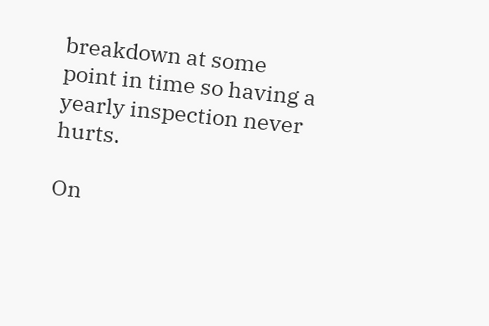breakdown at some point in time so having a yearly inspection never hurts.

On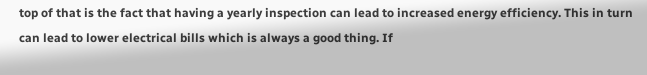top of that is the fact that having a yearly inspection can lead to increased energy efficiency. This in turn can lead to lower electrical bills which is always a good thing. If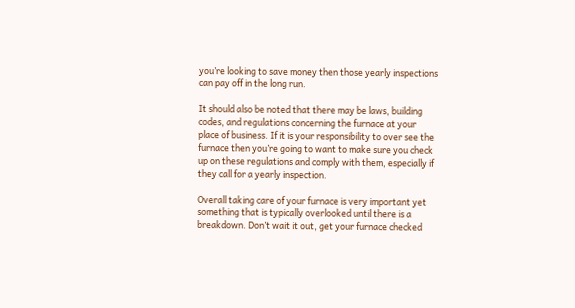you’re looking to save money then those yearly inspections can pay off in the long run.

It should also be noted that there may be laws, building codes, and regulations concerning the furnace at your place of business. If it is your responsibility to over see the furnace then you’re going to want to make sure you check up on these regulations and comply with them, especially if they call for a yearly inspection.

Overall taking care of your furnace is very important yet something that is typically overlooked until there is a breakdown. Don’t wait it out, get your furnace checked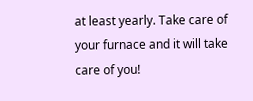at least yearly. Take care of your furnace and it will take care of you!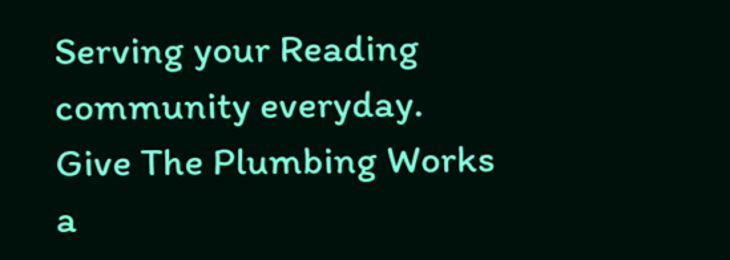Serving your Reading community everyday. Give The Plumbing Works a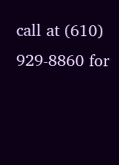call at (610) 929-8860 for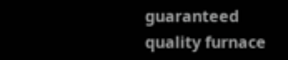guaranteed quality furnace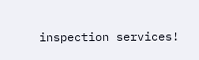inspection services!